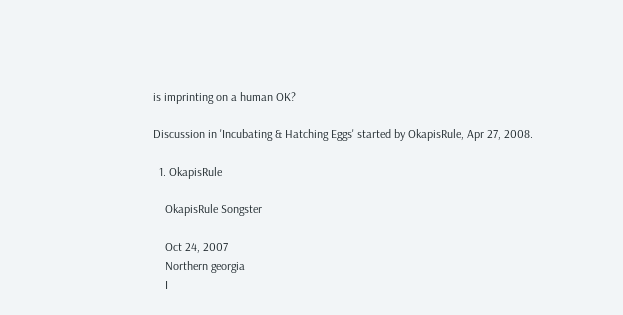is imprinting on a human OK?

Discussion in 'Incubating & Hatching Eggs' started by OkapisRule, Apr 27, 2008.

  1. OkapisRule

    OkapisRule Songster

    Oct 24, 2007
    Northern georgia
    I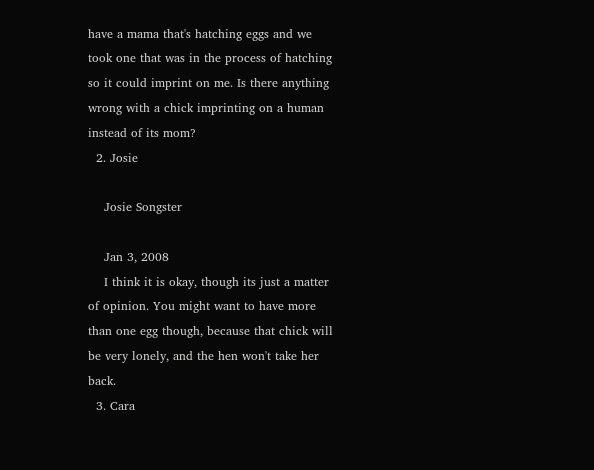have a mama that's hatching eggs and we took one that was in the process of hatching so it could imprint on me. Is there anything wrong with a chick imprinting on a human instead of its mom?
  2. Josie

    Josie Songster

    Jan 3, 2008
    I think it is okay, though its just a matter of opinion. You might want to have more than one egg though, because that chick will be very lonely, and the hen won't take her back.
  3. Cara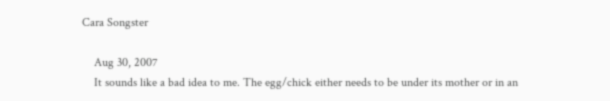Cara Songster

    Aug 30, 2007
    It sounds like a bad idea to me. The egg/chick either needs to be under its mother or in an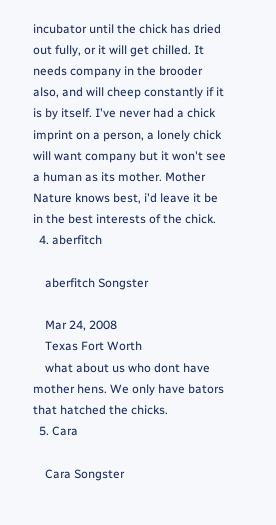incubator until the chick has dried out fully, or it will get chilled. It needs company in the brooder also, and will cheep constantly if it is by itself. I've never had a chick imprint on a person, a lonely chick will want company but it won't see a human as its mother. Mother Nature knows best, i'd leave it be in the best interests of the chick.
  4. aberfitch

    aberfitch Songster

    Mar 24, 2008
    Texas Fort Worth
    what about us who dont have mother hens. We only have bators that hatched the chicks.
  5. Cara

    Cara Songster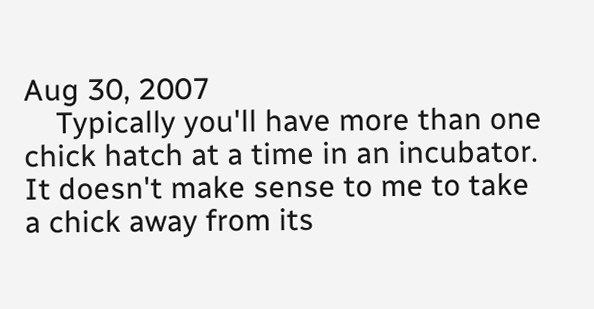Aug 30, 2007
    Typically you'll have more than one chick hatch at a time in an incubator. It doesn't make sense to me to take a chick away from its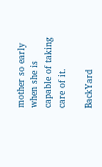mother so early when she is capable of taking care of it.

BackYard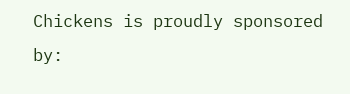Chickens is proudly sponsored by: